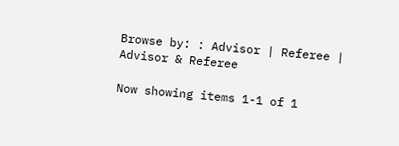Browse by: : Advisor | Referee | Advisor & Referee

Now showing items 1-1 of 1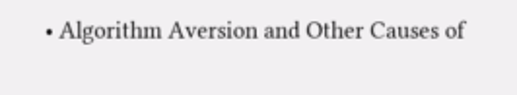• Algorithm Aversion and Other Causes of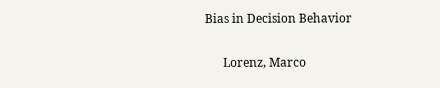Bias in Decision Behavior

      Lorenz, Marco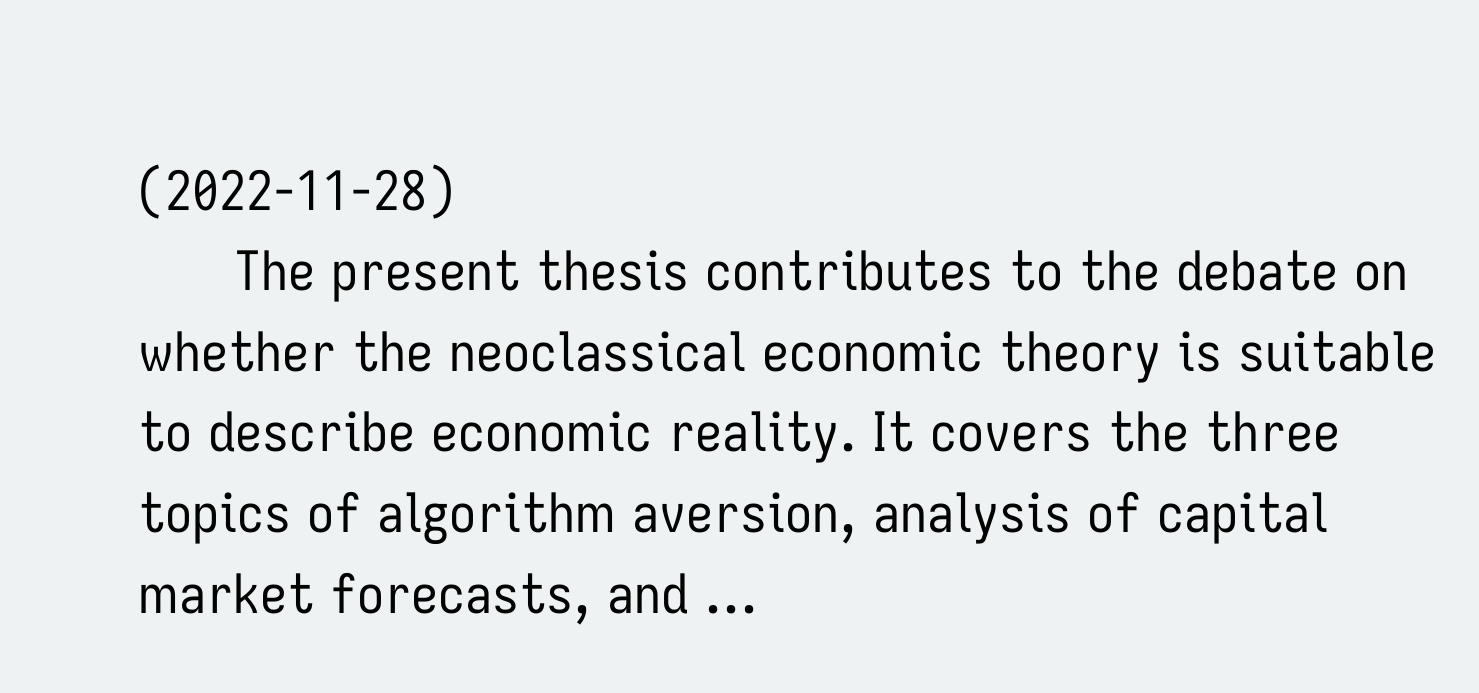(2022-11-28)
      The present thesis contributes to the debate on whether the neoclassical economic theory is suitable to describe economic reality. It covers the three topics of algorithm aversion, analysis of capital market forecasts, and ...